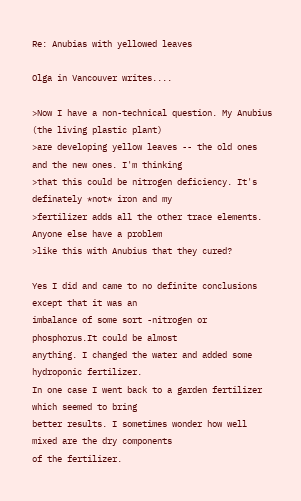Re: Anubias with yellowed leaves

Olga in Vancouver writes....

>Now I have a non-technical question. My Anubius (the living plastic plant)
>are developing yellow leaves -- the old ones and the new ones. I'm thinking
>that this could be nitrogen deficiency. It's definately *not* iron and my
>fertilizer adds all the other trace elements. Anyone else have a problem
>like this with Anubius that they cured?

Yes I did and came to no definite conclusions except that it was an
imbalance of some sort -nitrogen or phosphorus.It could be almost
anything. I changed the water and added some hydroponic fertilizer.
In one case I went back to a garden fertilizer which seemed to bring
better results. I sometimes wonder how well mixed are the dry components
of the fertilizer.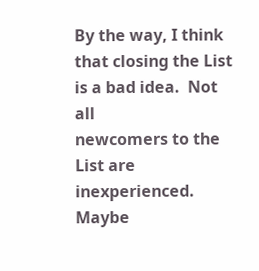By the way, I think that closing the List is a bad idea.  Not all
newcomers to the List are inexperienced. Maybe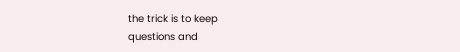the trick is to keep
questions and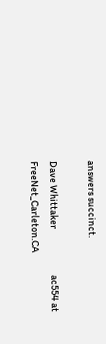answers succinct.

Dave Whittaker                       ac554 at FreeNet_Carleton.CA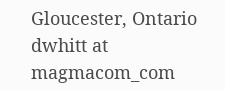Gloucester, Ontario                  dwhitt at magmacom_com